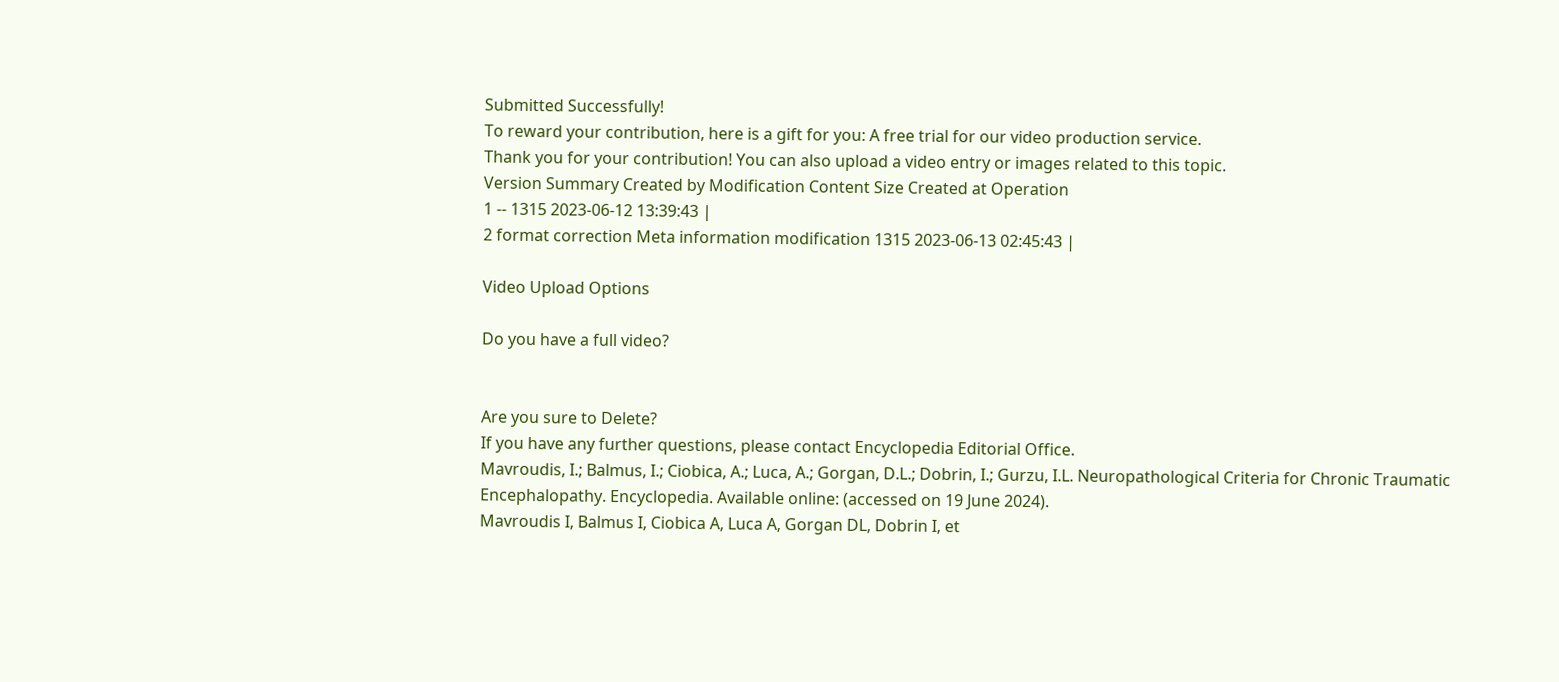Submitted Successfully!
To reward your contribution, here is a gift for you: A free trial for our video production service.
Thank you for your contribution! You can also upload a video entry or images related to this topic.
Version Summary Created by Modification Content Size Created at Operation
1 -- 1315 2023-06-12 13:39:43 |
2 format correction Meta information modification 1315 2023-06-13 02:45:43 |

Video Upload Options

Do you have a full video?


Are you sure to Delete?
If you have any further questions, please contact Encyclopedia Editorial Office.
Mavroudis, I.; Balmus, I.; Ciobica, A.; Luca, A.; Gorgan, D.L.; Dobrin, I.; Gurzu, I.L. Neuropathological Criteria for Chronic Traumatic Encephalopathy. Encyclopedia. Available online: (accessed on 19 June 2024).
Mavroudis I, Balmus I, Ciobica A, Luca A, Gorgan DL, Dobrin I, et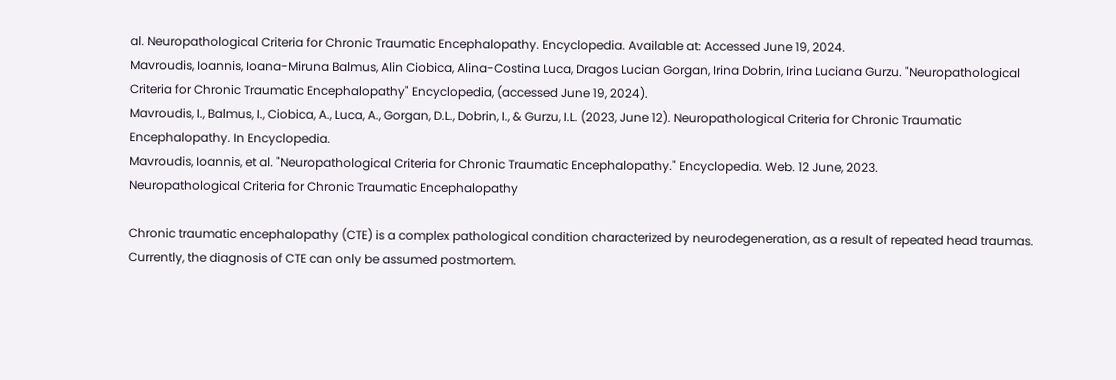al. Neuropathological Criteria for Chronic Traumatic Encephalopathy. Encyclopedia. Available at: Accessed June 19, 2024.
Mavroudis, Ioannis, Ioana-Miruna Balmus, Alin Ciobica, Alina-Costina Luca, Dragos Lucian Gorgan, Irina Dobrin, Irina Luciana Gurzu. "Neuropathological Criteria for Chronic Traumatic Encephalopathy" Encyclopedia, (accessed June 19, 2024).
Mavroudis, I., Balmus, I., Ciobica, A., Luca, A., Gorgan, D.L., Dobrin, I., & Gurzu, I.L. (2023, June 12). Neuropathological Criteria for Chronic Traumatic Encephalopathy. In Encyclopedia.
Mavroudis, Ioannis, et al. "Neuropathological Criteria for Chronic Traumatic Encephalopathy." Encyclopedia. Web. 12 June, 2023.
Neuropathological Criteria for Chronic Traumatic Encephalopathy

Chronic traumatic encephalopathy (CTE) is a complex pathological condition characterized by neurodegeneration, as a result of repeated head traumas. Currently, the diagnosis of CTE can only be assumed postmortem.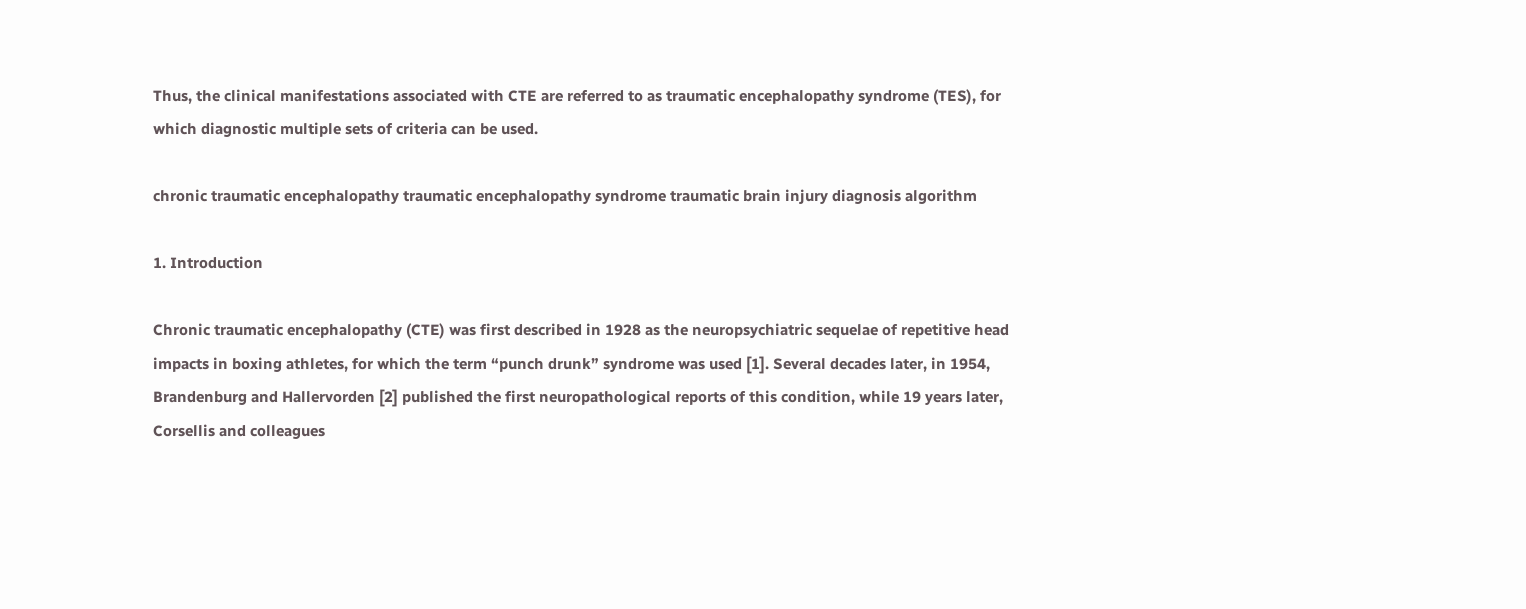Thus, the clinical manifestations associated with CTE are referred to as traumatic encephalopathy syndrome (TES), for which diagnostic multiple sets of criteria can be used.

chronic traumatic encephalopathy traumatic encephalopathy syndrome traumatic brain injury diagnosis algorithm

1. Introduction

Chronic traumatic encephalopathy (CTE) was first described in 1928 as the neuropsychiatric sequelae of repetitive head impacts in boxing athletes, for which the term “punch drunk” syndrome was used [1]. Several decades later, in 1954, Brandenburg and Hallervorden [2] published the first neuropathological reports of this condition, while 19 years later, Corsellis and colleagues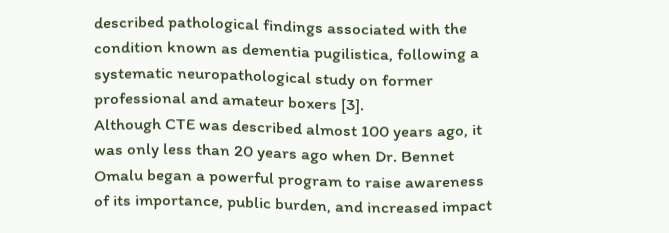described pathological findings associated with the condition known as dementia pugilistica, following a systematic neuropathological study on former professional and amateur boxers [3].
Although CTE was described almost 100 years ago, it was only less than 20 years ago when Dr. Bennet Omalu began a powerful program to raise awareness of its importance, public burden, and increased impact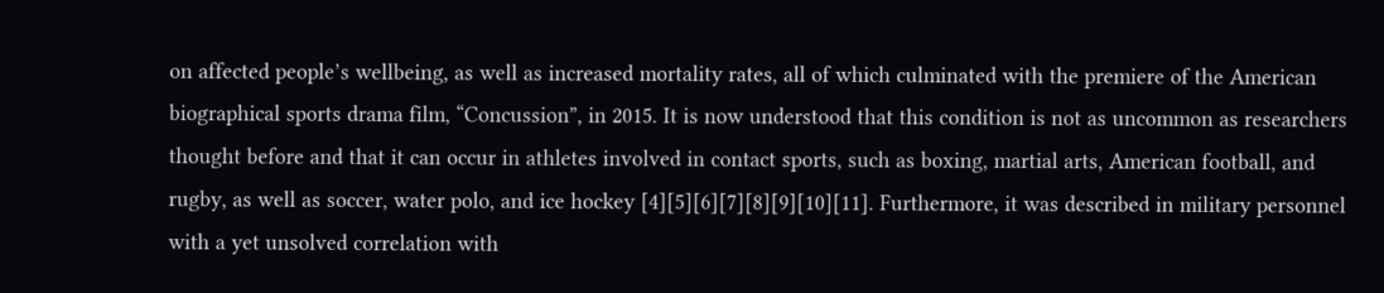on affected people’s wellbeing, as well as increased mortality rates, all of which culminated with the premiere of the American biographical sports drama film, “Concussion”, in 2015. It is now understood that this condition is not as uncommon as researchers thought before and that it can occur in athletes involved in contact sports, such as boxing, martial arts, American football, and rugby, as well as soccer, water polo, and ice hockey [4][5][6][7][8][9][10][11]. Furthermore, it was described in military personnel with a yet unsolved correlation with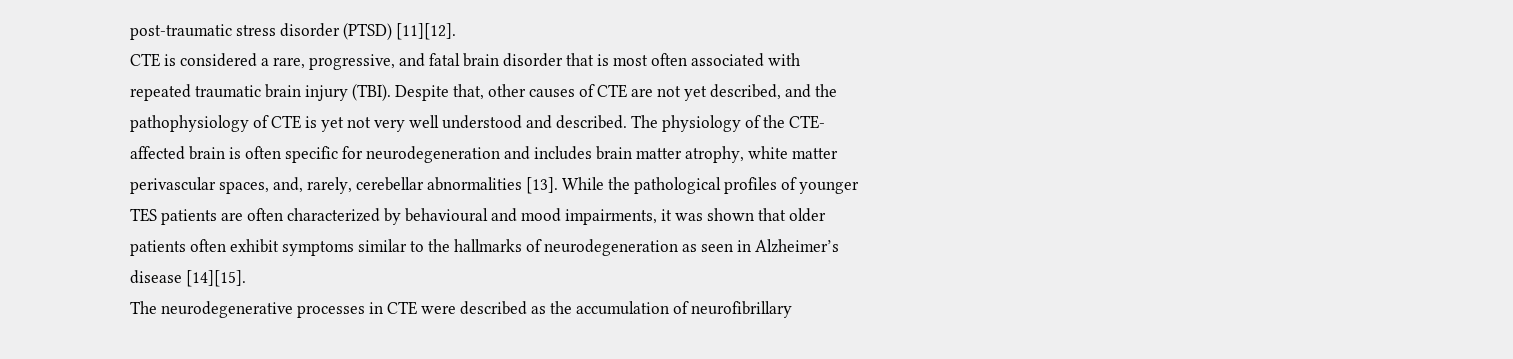post-traumatic stress disorder (PTSD) [11][12].
CTE is considered a rare, progressive, and fatal brain disorder that is most often associated with repeated traumatic brain injury (TBI). Despite that, other causes of CTE are not yet described, and the pathophysiology of CTE is yet not very well understood and described. The physiology of the CTE-affected brain is often specific for neurodegeneration and includes brain matter atrophy, white matter perivascular spaces, and, rarely, cerebellar abnormalities [13]. While the pathological profiles of younger TES patients are often characterized by behavioural and mood impairments, it was shown that older patients often exhibit symptoms similar to the hallmarks of neurodegeneration as seen in Alzheimer’s disease [14][15].
The neurodegenerative processes in CTE were described as the accumulation of neurofibrillary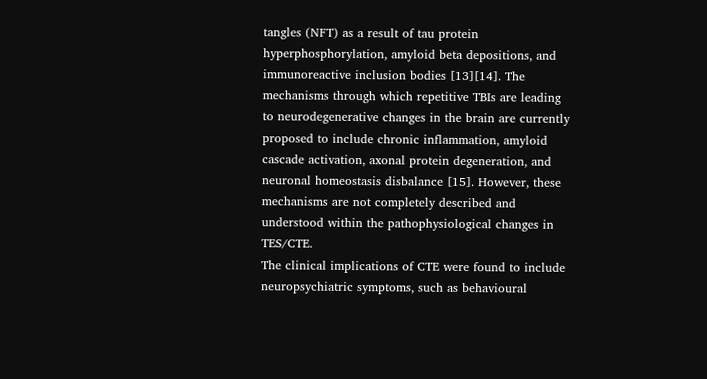tangles (NFT) as a result of tau protein hyperphosphorylation, amyloid beta depositions, and immunoreactive inclusion bodies [13][14]. The mechanisms through which repetitive TBIs are leading to neurodegenerative changes in the brain are currently proposed to include chronic inflammation, amyloid cascade activation, axonal protein degeneration, and neuronal homeostasis disbalance [15]. However, these mechanisms are not completely described and understood within the pathophysiological changes in TES/CTE.
The clinical implications of CTE were found to include neuropsychiatric symptoms, such as behavioural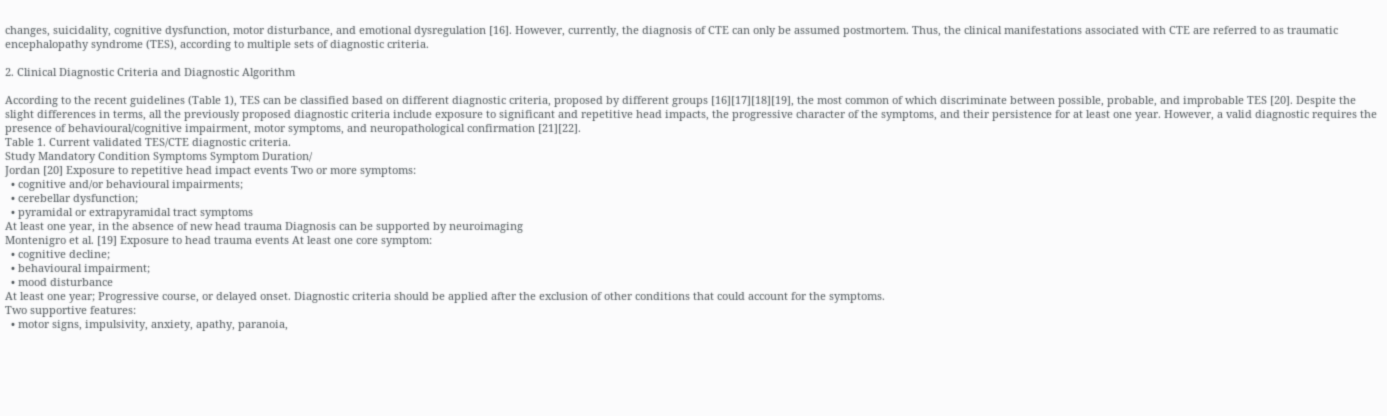changes, suicidality, cognitive dysfunction, motor disturbance, and emotional dysregulation [16]. However, currently, the diagnosis of CTE can only be assumed postmortem. Thus, the clinical manifestations associated with CTE are referred to as traumatic encephalopathy syndrome (TES), according to multiple sets of diagnostic criteria.

2. Clinical Diagnostic Criteria and Diagnostic Algorithm

According to the recent guidelines (Table 1), TES can be classified based on different diagnostic criteria, proposed by different groups [16][17][18][19], the most common of which discriminate between possible, probable, and improbable TES [20]. Despite the slight differences in terms, all the previously proposed diagnostic criteria include exposure to significant and repetitive head impacts, the progressive character of the symptoms, and their persistence for at least one year. However, a valid diagnostic requires the presence of behavioural/cognitive impairment, motor symptoms, and neuropathological confirmation [21][22].
Table 1. Current validated TES/CTE diagnostic criteria.
Study Mandatory Condition Symptoms Symptom Duration/
Jordan [20] Exposure to repetitive head impact events Two or more symptoms:
  • cognitive and/or behavioural impairments;
  • cerebellar dysfunction;
  • pyramidal or extrapyramidal tract symptoms
At least one year, in the absence of new head trauma Diagnosis can be supported by neuroimaging
Montenigro et al. [19] Exposure to head trauma events At least one core symptom:
  • cognitive decline;
  • behavioural impairment;
  • mood disturbance
At least one year; Progressive course, or delayed onset. Diagnostic criteria should be applied after the exclusion of other conditions that could account for the symptoms.
Two supportive features:
  • motor signs, impulsivity, anxiety, apathy, paranoia,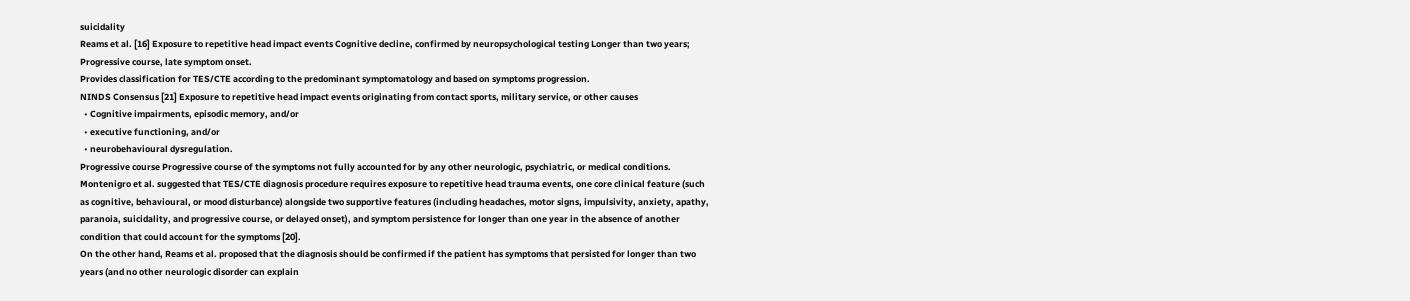suicidality
Reams et al. [16] Exposure to repetitive head impact events Cognitive decline, confirmed by neuropsychological testing Longer than two years;
Progressive course, late symptom onset.
Provides classification for TES/CTE according to the predominant symptomatology and based on symptoms progression.
NINDS Consensus [21] Exposure to repetitive head impact events originating from contact sports, military service, or other causes
  • Cognitive impairments, episodic memory, and/or
  • executive functioning, and/or
  • neurobehavioural dysregulation.
Progressive course Progressive course of the symptoms not fully accounted for by any other neurologic, psychiatric, or medical conditions.
Montenigro et al. suggested that TES/CTE diagnosis procedure requires exposure to repetitive head trauma events, one core clinical feature (such as cognitive, behavioural, or mood disturbance) alongside two supportive features (including headaches, motor signs, impulsivity, anxiety, apathy, paranoia, suicidality, and progressive course, or delayed onset), and symptom persistence for longer than one year in the absence of another condition that could account for the symptoms [20].
On the other hand, Reams et al. proposed that the diagnosis should be confirmed if the patient has symptoms that persisted for longer than two years (and no other neurologic disorder can explain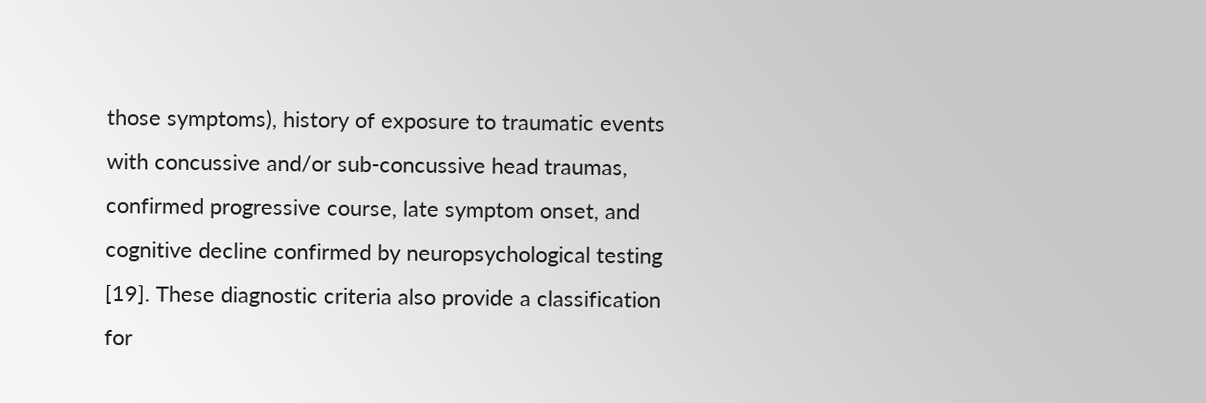those symptoms), history of exposure to traumatic events with concussive and/or sub-concussive head traumas, confirmed progressive course, late symptom onset, and cognitive decline confirmed by neuropsychological testing [19]. These diagnostic criteria also provide a classification for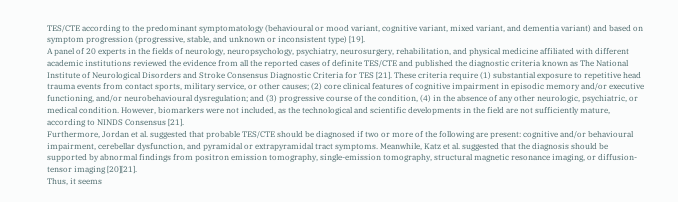TES/CTE according to the predominant symptomatology (behavioural or mood variant, cognitive variant, mixed variant, and dementia variant) and based on symptom progression (progressive, stable, and unknown or inconsistent type) [19].
A panel of 20 experts in the fields of neurology, neuropsychology, psychiatry, neurosurgery, rehabilitation, and physical medicine affiliated with different academic institutions reviewed the evidence from all the reported cases of definite TES/CTE and published the diagnostic criteria known as The National Institute of Neurological Disorders and Stroke Consensus Diagnostic Criteria for TES [21]. These criteria require (1) substantial exposure to repetitive head trauma events from contact sports, military service, or other causes; (2) core clinical features of cognitive impairment in episodic memory and/or executive functioning, and/or neurobehavioural dysregulation; and (3) progressive course of the condition, (4) in the absence of any other neurologic, psychiatric, or medical condition. However, biomarkers were not included, as the technological and scientific developments in the field are not sufficiently mature, according to NINDS Consensus [21].
Furthermore, Jordan et al. suggested that probable TES/CTE should be diagnosed if two or more of the following are present: cognitive and/or behavioural impairment, cerebellar dysfunction, and pyramidal or extrapyramidal tract symptoms. Meanwhile, Katz et al. suggested that the diagnosis should be supported by abnormal findings from positron emission tomography, single-emission tomography, structural magnetic resonance imaging, or diffusion-tensor imaging [20][21].
Thus, it seems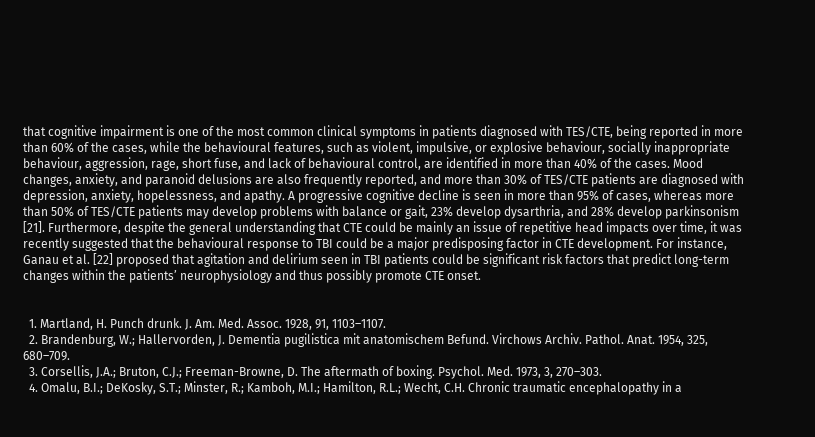that cognitive impairment is one of the most common clinical symptoms in patients diagnosed with TES/CTE, being reported in more than 60% of the cases, while the behavioural features, such as violent, impulsive, or explosive behaviour, socially inappropriate behaviour, aggression, rage, short fuse, and lack of behavioural control, are identified in more than 40% of the cases. Mood changes, anxiety, and paranoid delusions are also frequently reported, and more than 30% of TES/CTE patients are diagnosed with depression, anxiety, hopelessness, and apathy. A progressive cognitive decline is seen in more than 95% of cases, whereas more than 50% of TES/CTE patients may develop problems with balance or gait, 23% develop dysarthria, and 28% develop parkinsonism [21]. Furthermore, despite the general understanding that CTE could be mainly an issue of repetitive head impacts over time, it was recently suggested that the behavioural response to TBI could be a major predisposing factor in CTE development. For instance, Ganau et al. [22] proposed that agitation and delirium seen in TBI patients could be significant risk factors that predict long-term changes within the patients’ neurophysiology and thus possibly promote CTE onset.


  1. Martland, H. Punch drunk. J. Am. Med. Assoc. 1928, 91, 1103–1107.
  2. Brandenburg, W.; Hallervorden, J. Dementia pugilistica mit anatomischem Befund. Virchows Archiv. Pathol. Anat. 1954, 325, 680–709.
  3. Corsellis, J.A.; Bruton, C.J.; Freeman-Browne, D. The aftermath of boxing. Psychol. Med. 1973, 3, 270–303.
  4. Omalu, B.I.; DeKosky, S.T.; Minster, R.; Kamboh, M.I.; Hamilton, R.L.; Wecht, C.H. Chronic traumatic encephalopathy in a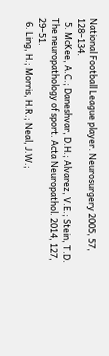National Football League player. Neurosurgery 2005, 57, 128–134.
  5. McKee, A.C.; Daneshvar, D.H.; Alvarez, V.E.; Stein, T.D. The neuropathology of sport. Acta Neuropathol. 2014, 127, 29–51.
  6. Ling, H.; Morris, H.R.; Neal, J.W.;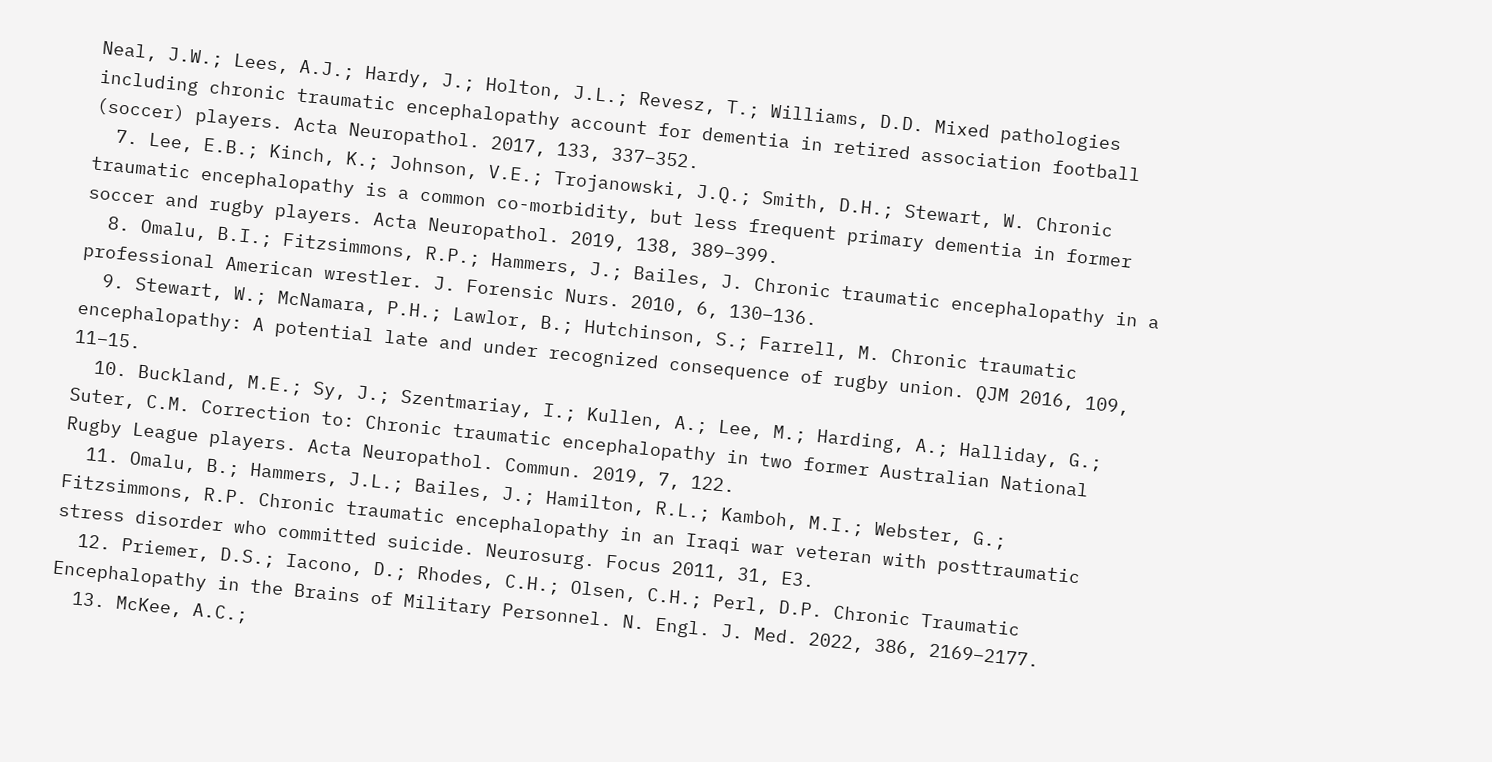Neal, J.W.; Lees, A.J.; Hardy, J.; Holton, J.L.; Revesz, T.; Williams, D.D. Mixed pathologies including chronic traumatic encephalopathy account for dementia in retired association football (soccer) players. Acta Neuropathol. 2017, 133, 337–352.
  7. Lee, E.B.; Kinch, K.; Johnson, V.E.; Trojanowski, J.Q.; Smith, D.H.; Stewart, W. Chronic traumatic encephalopathy is a common co-morbidity, but less frequent primary dementia in former soccer and rugby players. Acta Neuropathol. 2019, 138, 389–399.
  8. Omalu, B.I.; Fitzsimmons, R.P.; Hammers, J.; Bailes, J. Chronic traumatic encephalopathy in a professional American wrestler. J. Forensic Nurs. 2010, 6, 130–136.
  9. Stewart, W.; McNamara, P.H.; Lawlor, B.; Hutchinson, S.; Farrell, M. Chronic traumatic encephalopathy: A potential late and under recognized consequence of rugby union. QJM 2016, 109, 11–15.
  10. Buckland, M.E.; Sy, J.; Szentmariay, I.; Kullen, A.; Lee, M.; Harding, A.; Halliday, G.; Suter, C.M. Correction to: Chronic traumatic encephalopathy in two former Australian National Rugby League players. Acta Neuropathol. Commun. 2019, 7, 122.
  11. Omalu, B.; Hammers, J.L.; Bailes, J.; Hamilton, R.L.; Kamboh, M.I.; Webster, G.; Fitzsimmons, R.P. Chronic traumatic encephalopathy in an Iraqi war veteran with posttraumatic stress disorder who committed suicide. Neurosurg. Focus 2011, 31, E3.
  12. Priemer, D.S.; Iacono, D.; Rhodes, C.H.; Olsen, C.H.; Perl, D.P. Chronic Traumatic Encephalopathy in the Brains of Military Personnel. N. Engl. J. Med. 2022, 386, 2169–2177.
  13. McKee, A.C.;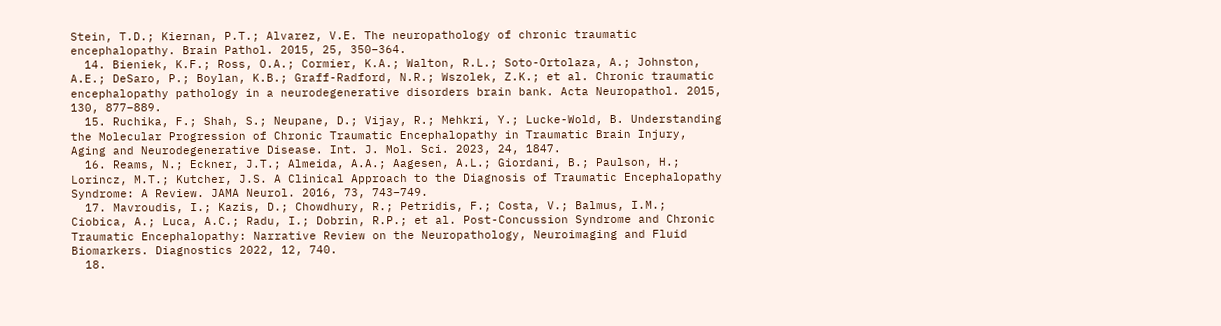Stein, T.D.; Kiernan, P.T.; Alvarez, V.E. The neuropathology of chronic traumatic encephalopathy. Brain Pathol. 2015, 25, 350–364.
  14. Bieniek, K.F.; Ross, O.A.; Cormier, K.A.; Walton, R.L.; Soto-Ortolaza, A.; Johnston, A.E.; DeSaro, P.; Boylan, K.B.; Graff-Radford, N.R.; Wszolek, Z.K.; et al. Chronic traumatic encephalopathy pathology in a neurodegenerative disorders brain bank. Acta Neuropathol. 2015, 130, 877–889.
  15. Ruchika, F.; Shah, S.; Neupane, D.; Vijay, R.; Mehkri, Y.; Lucke-Wold, B. Understanding the Molecular Progression of Chronic Traumatic Encephalopathy in Traumatic Brain Injury, Aging and Neurodegenerative Disease. Int. J. Mol. Sci. 2023, 24, 1847.
  16. Reams, N.; Eckner, J.T.; Almeida, A.A.; Aagesen, A.L.; Giordani, B.; Paulson, H.; Lorincz, M.T.; Kutcher, J.S. A Clinical Approach to the Diagnosis of Traumatic Encephalopathy Syndrome: A Review. JAMA Neurol. 2016, 73, 743–749.
  17. Mavroudis, I.; Kazis, D.; Chowdhury, R.; Petridis, F.; Costa, V.; Balmus, I.M.; Ciobica, A.; Luca, A.C.; Radu, I.; Dobrin, R.P.; et al. Post-Concussion Syndrome and Chronic Traumatic Encephalopathy: Narrative Review on the Neuropathology, Neuroimaging and Fluid Biomarkers. Diagnostics 2022, 12, 740.
  18.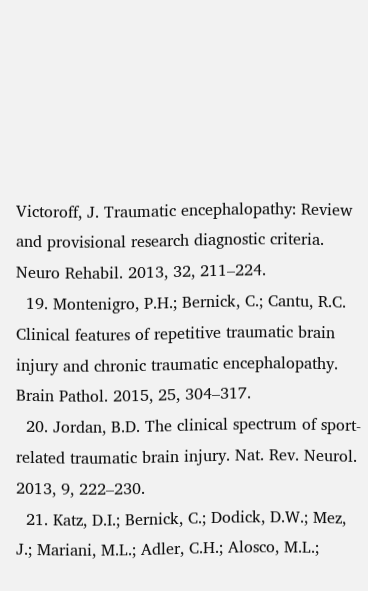Victoroff, J. Traumatic encephalopathy: Review and provisional research diagnostic criteria. Neuro Rehabil. 2013, 32, 211–224.
  19. Montenigro, P.H.; Bernick, C.; Cantu, R.C. Clinical features of repetitive traumatic brain injury and chronic traumatic encephalopathy. Brain Pathol. 2015, 25, 304–317.
  20. Jordan, B.D. The clinical spectrum of sport-related traumatic brain injury. Nat. Rev. Neurol. 2013, 9, 222–230.
  21. Katz, D.I.; Bernick, C.; Dodick, D.W.; Mez, J.; Mariani, M.L.; Adler, C.H.; Alosco, M.L.;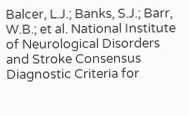Balcer, L.J.; Banks, S.J.; Barr, W.B.; et al. National Institute of Neurological Disorders and Stroke Consensus Diagnostic Criteria for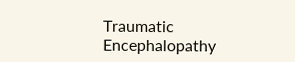Traumatic Encephalopathy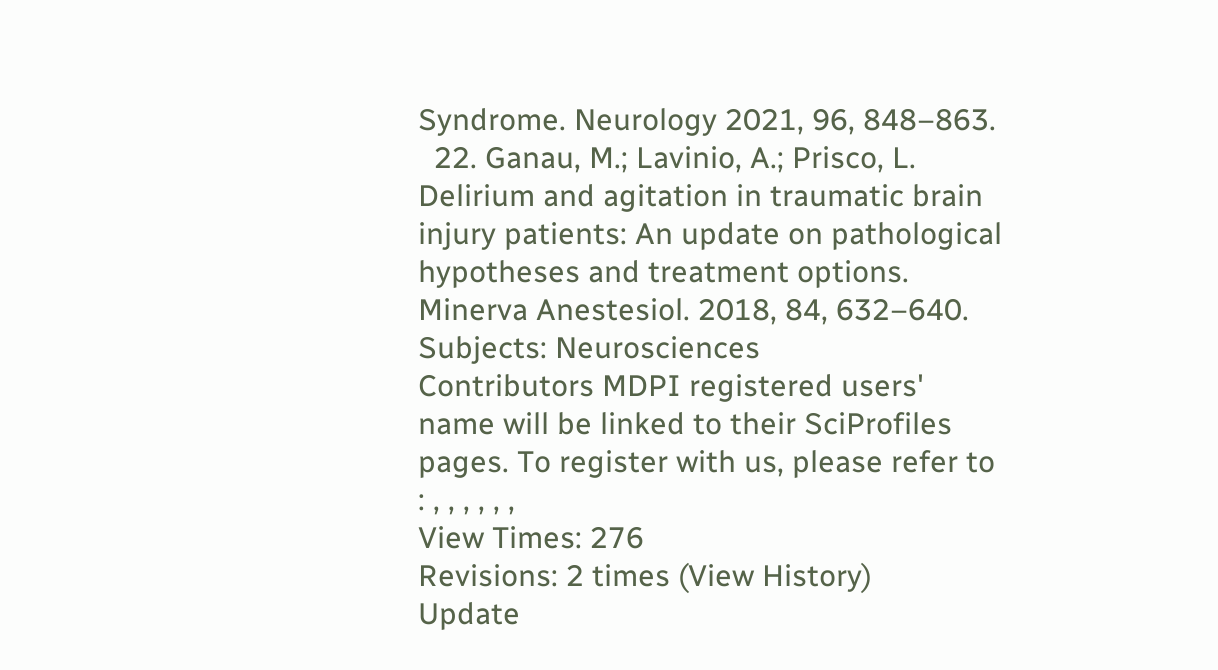Syndrome. Neurology 2021, 96, 848–863.
  22. Ganau, M.; Lavinio, A.; Prisco, L. Delirium and agitation in traumatic brain injury patients: An update on pathological hypotheses and treatment options. Minerva Anestesiol. 2018, 84, 632–640.
Subjects: Neurosciences
Contributors MDPI registered users' name will be linked to their SciProfiles pages. To register with us, please refer to : , , , , , ,
View Times: 276
Revisions: 2 times (View History)
Update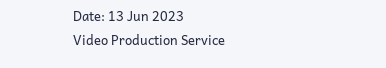Date: 13 Jun 2023
Video Production Service